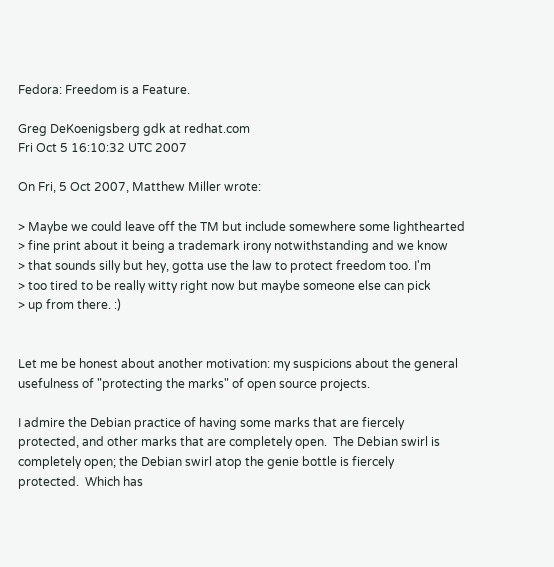Fedora: Freedom is a Feature.

Greg DeKoenigsberg gdk at redhat.com
Fri Oct 5 16:10:32 UTC 2007

On Fri, 5 Oct 2007, Matthew Miller wrote:

> Maybe we could leave off the TM but include somewhere some lighthearted
> fine print about it being a trademark irony notwithstanding and we know
> that sounds silly but hey, gotta use the law to protect freedom too. I'm
> too tired to be really witty right now but maybe someone else can pick
> up from there. :)


Let me be honest about another motivation: my suspicions about the general
usefulness of "protecting the marks" of open source projects.

I admire the Debian practice of having some marks that are fiercely
protected, and other marks that are completely open.  The Debian swirl is
completely open; the Debian swirl atop the genie bottle is fiercely
protected.  Which has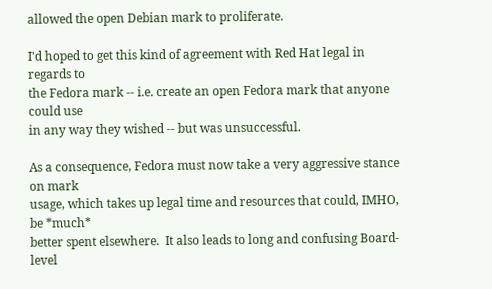allowed the open Debian mark to proliferate.

I'd hoped to get this kind of agreement with Red Hat legal in regards to
the Fedora mark -- i.e. create an open Fedora mark that anyone could use
in any way they wished -- but was unsuccessful.

As a consequence, Fedora must now take a very aggressive stance on mark
usage, which takes up legal time and resources that could, IMHO, be *much*
better spent elsewhere.  It also leads to long and confusing Board-level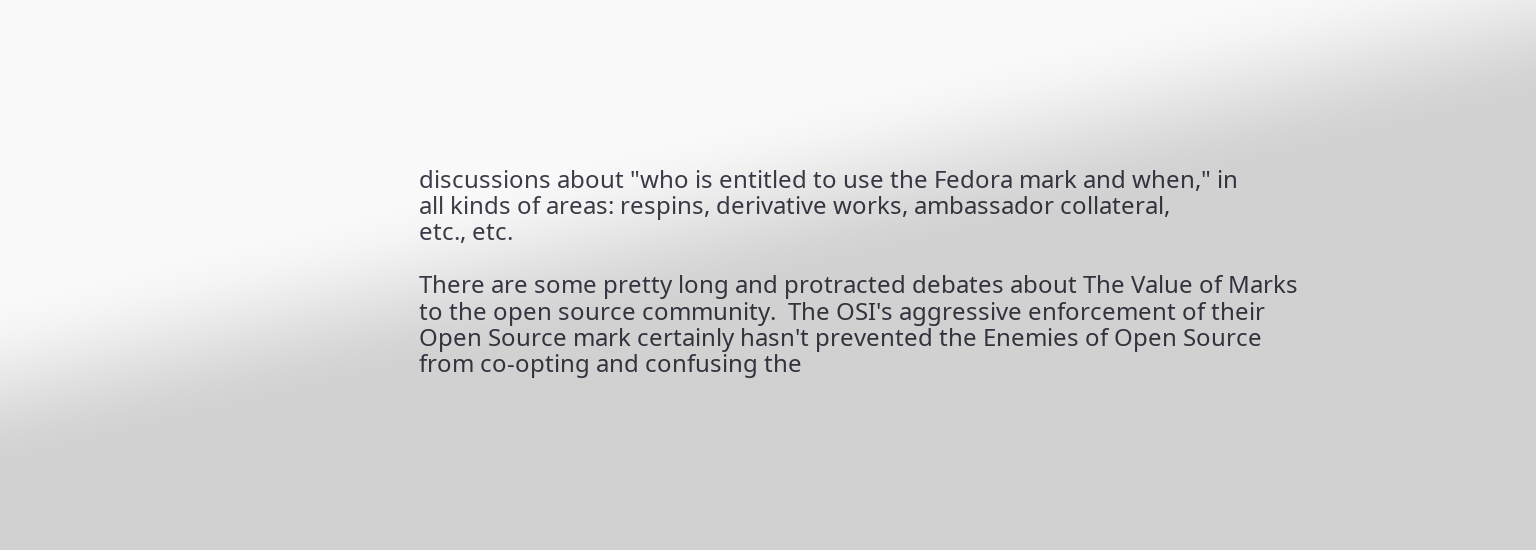discussions about "who is entitled to use the Fedora mark and when," in
all kinds of areas: respins, derivative works, ambassador collateral,
etc., etc.

There are some pretty long and protracted debates about The Value of Marks
to the open source community.  The OSI's aggressive enforcement of their
Open Source mark certainly hasn't prevented the Enemies of Open Source
from co-opting and confusing the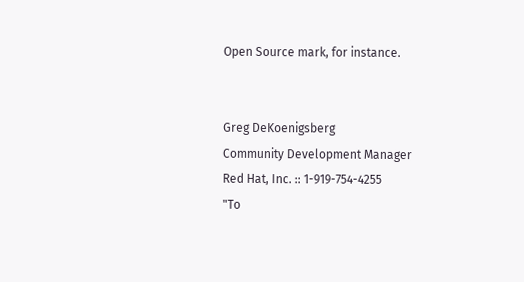Open Source mark, for instance.


Greg DeKoenigsberg
Community Development Manager
Red Hat, Inc. :: 1-919-754-4255
"To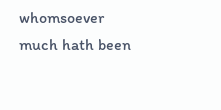whomsoever much hath been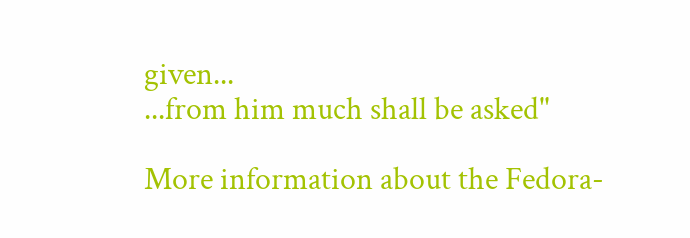given...
...from him much shall be asked"

More information about the Fedora-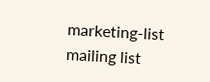marketing-list mailing list